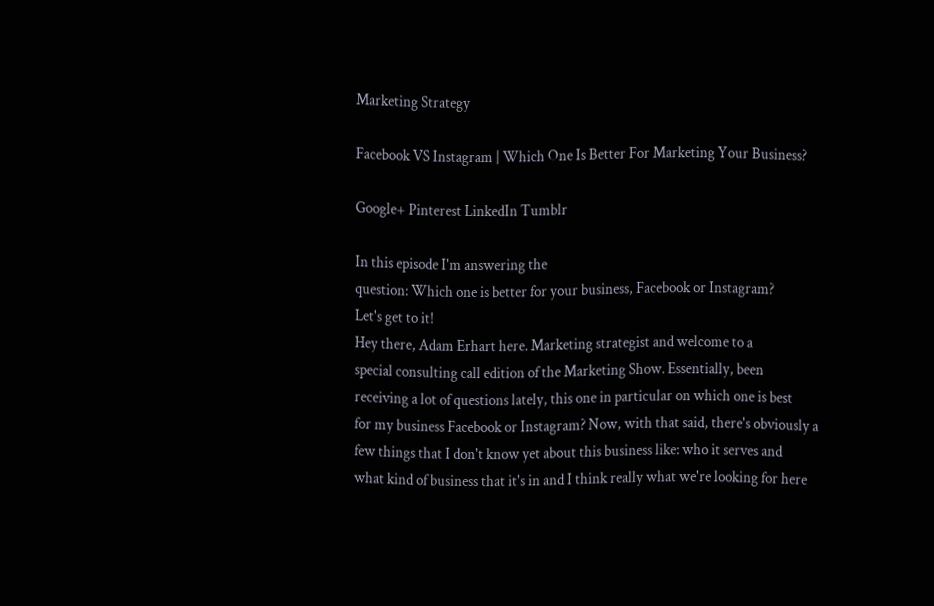Marketing Strategy

Facebook VS Instagram | Which One Is Better For Marketing Your Business?

Google+ Pinterest LinkedIn Tumblr

In this episode I'm answering the
question: Which one is better for your business, Facebook or Instagram?
Let's get to it!
Hey there, Adam Erhart here. Marketing strategist and welcome to a
special consulting call edition of the Marketing Show. Essentially, been
receiving a lot of questions lately, this one in particular on which one is best
for my business Facebook or Instagram? Now, with that said, there's obviously a
few things that I don't know yet about this business like: who it serves and
what kind of business that it's in and I think really what we're looking for here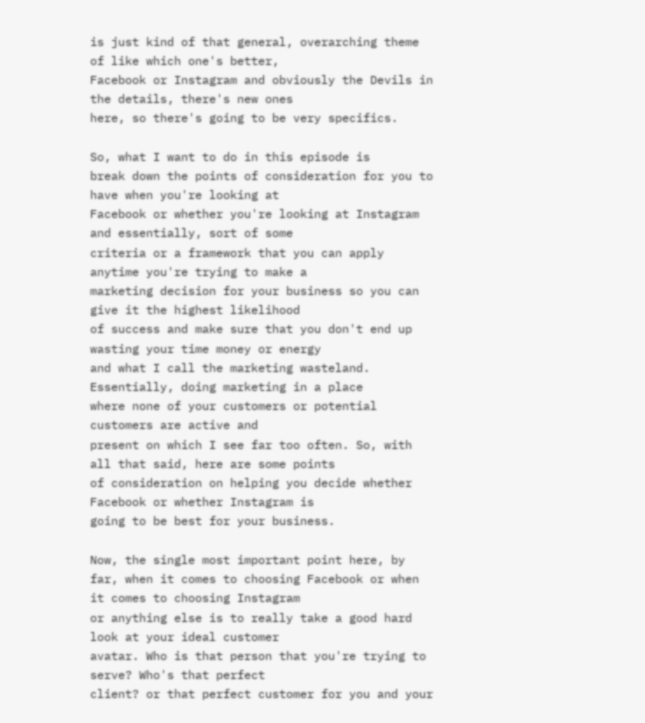is just kind of that general, overarching theme of like which one's better,
Facebook or Instagram and obviously the Devils in the details, there's new ones
here, so there's going to be very specifics.

So, what I want to do in this episode is
break down the points of consideration for you to have when you're looking at
Facebook or whether you're looking at Instagram and essentially, sort of some
criteria or a framework that you can apply anytime you're trying to make a
marketing decision for your business so you can give it the highest likelihood
of success and make sure that you don't end up wasting your time money or energy
and what I call the marketing wasteland. Essentially, doing marketing in a place
where none of your customers or potential customers are active and
present on which I see far too often. So, with all that said, here are some points
of consideration on helping you decide whether Facebook or whether Instagram is
going to be best for your business.

Now, the single most important point here, by
far, when it comes to choosing Facebook or when it comes to choosing Instagram
or anything else is to really take a good hard look at your ideal customer
avatar. Who is that person that you're trying to serve? Who's that perfect
client? or that perfect customer for you and your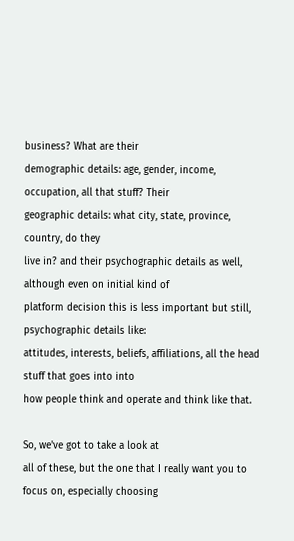business? What are their
demographic details: age, gender, income, occupation, all that stuff? Their
geographic details: what city, state, province, country, do they
live in? and their psychographic details as well, although even on initial kind of
platform decision this is less important but still, psychographic details like:
attitudes, interests, beliefs, affiliations, all the head stuff that goes into into
how people think and operate and think like that.

So, we've got to take a look at
all of these, but the one that I really want you to focus on, especially choosing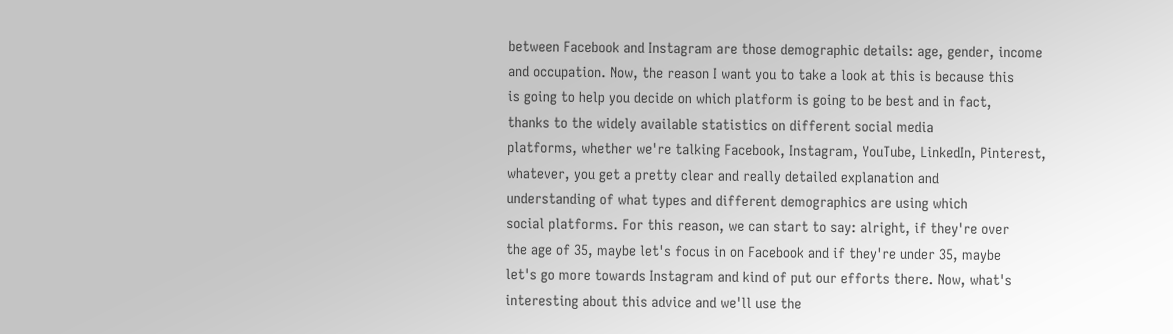between Facebook and Instagram are those demographic details: age, gender, income
and occupation. Now, the reason I want you to take a look at this is because this
is going to help you decide on which platform is going to be best and in fact,
thanks to the widely available statistics on different social media
platforms, whether we're talking Facebook, Instagram, YouTube, LinkedIn, Pinterest,
whatever, you get a pretty clear and really detailed explanation and
understanding of what types and different demographics are using which
social platforms. For this reason, we can start to say: alright, if they're over
the age of 35, maybe let's focus in on Facebook and if they're under 35, maybe
let's go more towards Instagram and kind of put our efforts there. Now, what's
interesting about this advice and we'll use the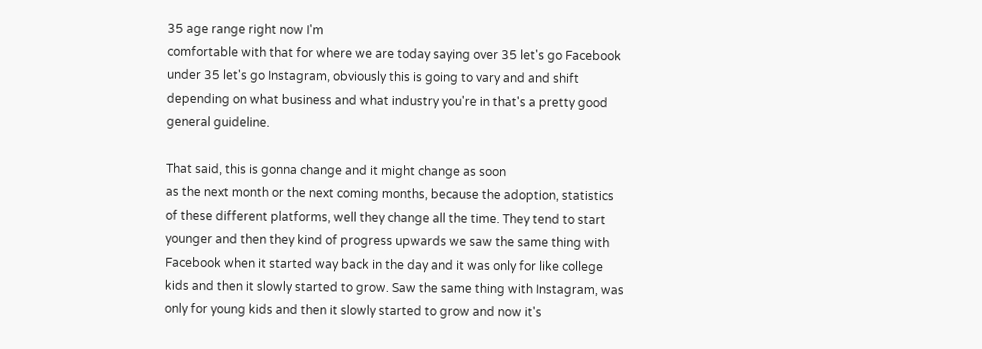35 age range right now I'm
comfortable with that for where we are today saying over 35 let's go Facebook
under 35 let's go Instagram, obviously this is going to vary and and shift
depending on what business and what industry you're in that's a pretty good
general guideline.

That said, this is gonna change and it might change as soon
as the next month or the next coming months, because the adoption, statistics
of these different platforms, well they change all the time. They tend to start
younger and then they kind of progress upwards we saw the same thing with
Facebook when it started way back in the day and it was only for like college
kids and then it slowly started to grow. Saw the same thing with Instagram, was
only for young kids and then it slowly started to grow and now it's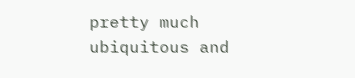pretty much
ubiquitous and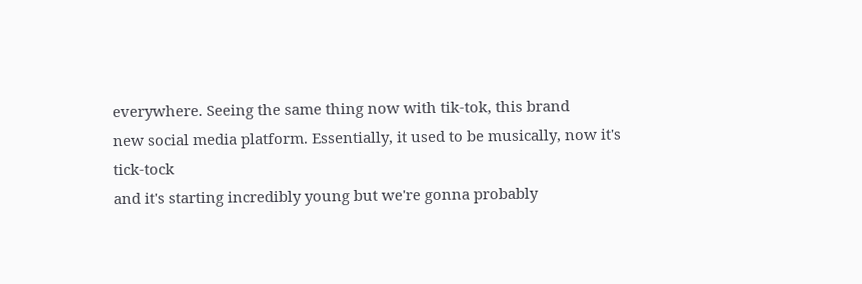everywhere. Seeing the same thing now with tik-tok, this brand
new social media platform. Essentially, it used to be musically, now it's tick-tock
and it's starting incredibly young but we're gonna probably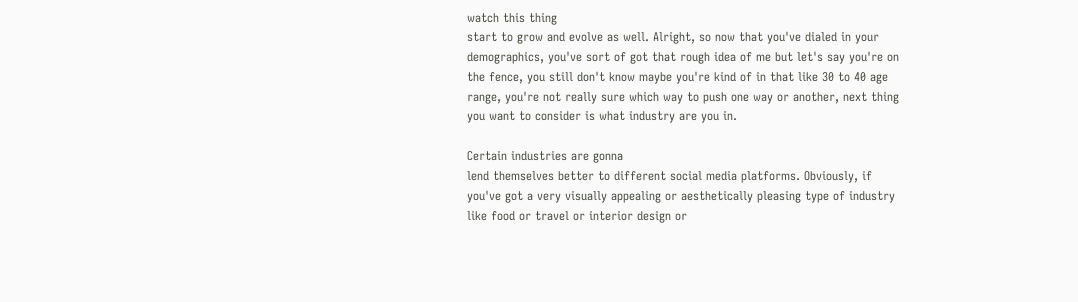watch this thing
start to grow and evolve as well. Alright, so now that you've dialed in your
demographics, you've sort of got that rough idea of me but let's say you're on
the fence, you still don't know maybe you're kind of in that like 30 to 40 age
range, you're not really sure which way to push one way or another, next thing
you want to consider is what industry are you in.

Certain industries are gonna
lend themselves better to different social media platforms. Obviously, if
you've got a very visually appealing or aesthetically pleasing type of industry
like food or travel or interior design or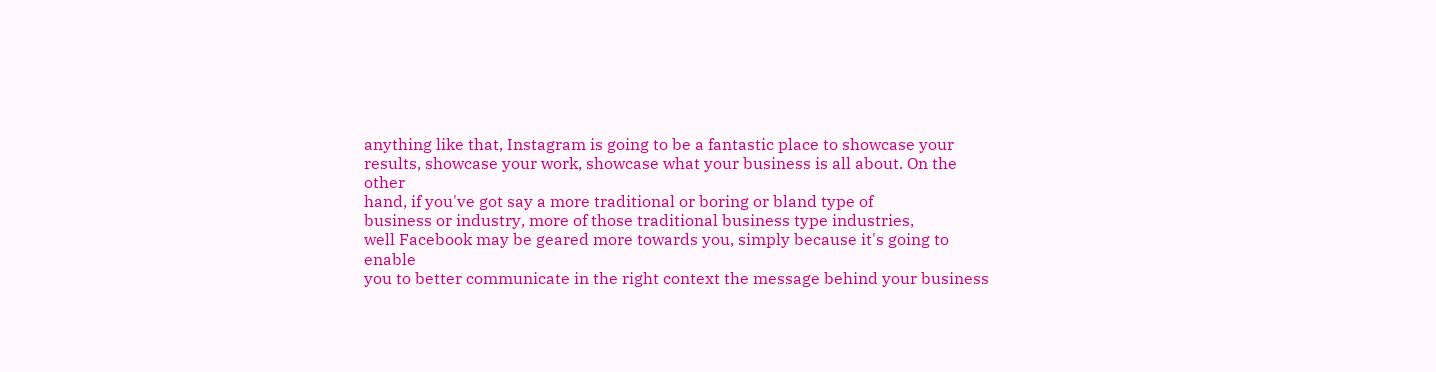anything like that, Instagram is going to be a fantastic place to showcase your
results, showcase your work, showcase what your business is all about. On the other
hand, if you've got say a more traditional or boring or bland type of
business or industry, more of those traditional business type industries,
well Facebook may be geared more towards you, simply because it's going to enable
you to better communicate in the right context the message behind your business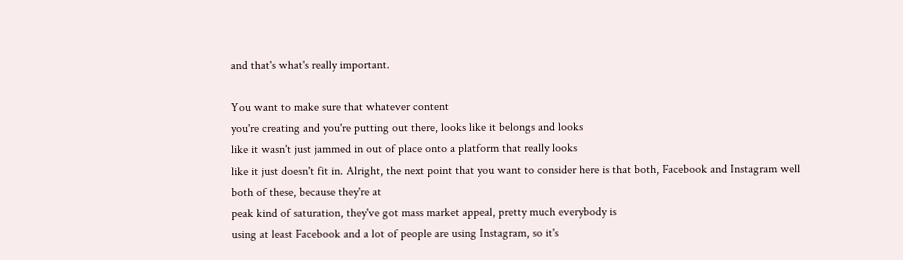and that's what's really important.

You want to make sure that whatever content
you're creating and you're putting out there, looks like it belongs and looks
like it wasn't just jammed in out of place onto a platform that really looks
like it just doesn't fit in. Alright, the next point that you want to consider here is that both, Facebook and Instagram well both of these, because they're at
peak kind of saturation, they've got mass market appeal, pretty much everybody is
using at least Facebook and a lot of people are using Instagram, so it's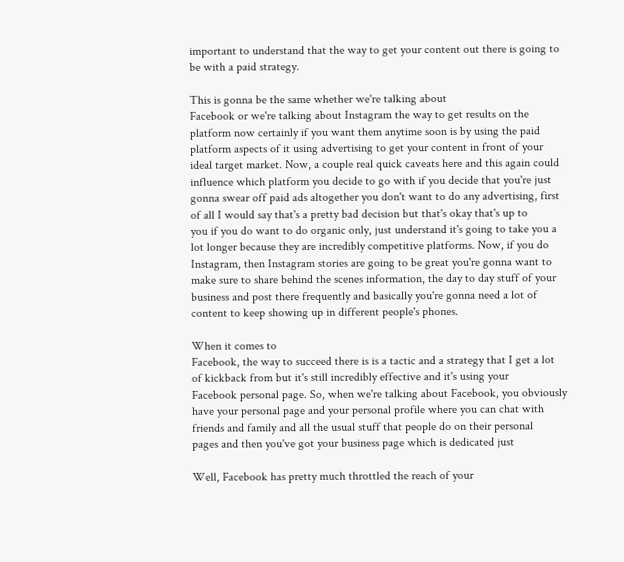important to understand that the way to get your content out there is going to
be with a paid strategy.

This is gonna be the same whether we're talking about
Facebook or we're talking about Instagram the way to get results on the
platform now certainly if you want them anytime soon is by using the paid
platform aspects of it using advertising to get your content in front of your
ideal target market. Now, a couple real quick caveats here and this again could
influence which platform you decide to go with if you decide that you're just
gonna swear off paid ads altogether you don't want to do any advertising, first
of all I would say that's a pretty bad decision but that's okay that's up to
you if you do want to do organic only, just understand it's going to take you a
lot longer because they are incredibly competitive platforms. Now, if you do
Instagram, then Instagram stories are going to be great you're gonna want to
make sure to share behind the scenes information, the day to day stuff of your
business and post there frequently and basically you're gonna need a lot of
content to keep showing up in different people's phones.

When it comes to
Facebook, the way to succeed there is is a tactic and a strategy that I get a lot
of kickback from but it's still incredibly effective and it's using your
Facebook personal page. So, when we're talking about Facebook, you obviously
have your personal page and your personal profile where you can chat with
friends and family and all the usual stuff that people do on their personal
pages and then you've got your business page which is dedicated just

Well, Facebook has pretty much throttled the reach of your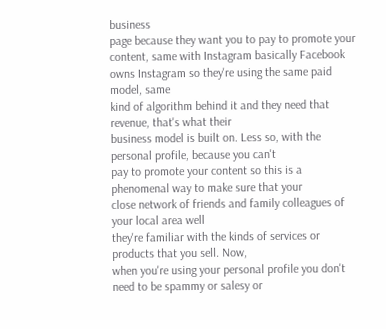business
page because they want you to pay to promote your content, same with Instagram basically Facebook owns Instagram so they're using the same paid model, same
kind of algorithm behind it and they need that revenue, that's what their
business model is built on. Less so, with the personal profile, because you can't
pay to promote your content so this is a phenomenal way to make sure that your
close network of friends and family colleagues of your local area well
they're familiar with the kinds of services or products that you sell. Now,
when you're using your personal profile you don't need to be spammy or salesy or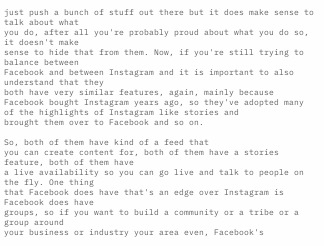just push a bunch of stuff out there but it does make sense to talk about what
you do, after all you're probably proud about what you do so, it doesn't make
sense to hide that from them. Now, if you're still trying to balance between
Facebook and between Instagram and it is important to also understand that they
both have very similar features, again, mainly because Facebook bought Instagram years ago, so they've adopted many of the highlights of Instagram like stories and
brought them over to Facebook and so on.

So, both of them have kind of a feed that
you can create content for, both of them have a stories feature, both of them have
a live availability so you can go live and talk to people on the fly. One thing
that Facebook does have that's an edge over Instagram is Facebook does have
groups, so if you want to build a community or a tribe or a group around
your business or industry your area even, Facebook's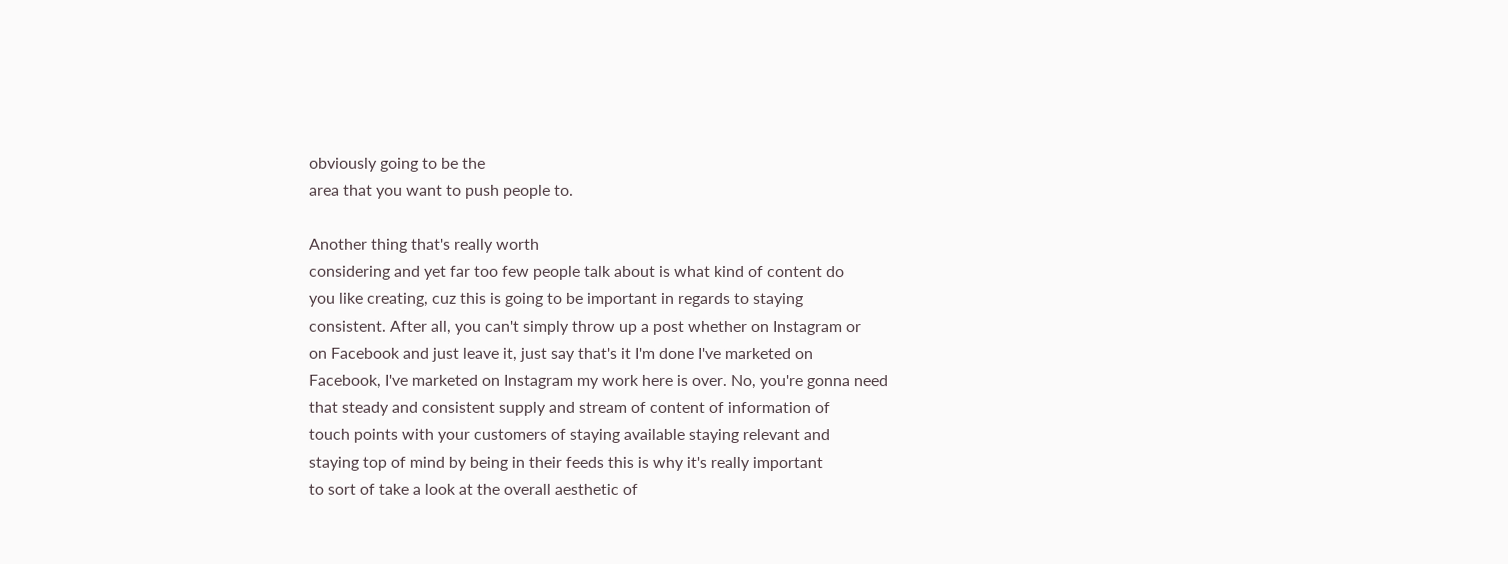obviously going to be the
area that you want to push people to.

Another thing that's really worth
considering and yet far too few people talk about is what kind of content do
you like creating, cuz this is going to be important in regards to staying
consistent. After all, you can't simply throw up a post whether on Instagram or
on Facebook and just leave it, just say that's it I'm done I've marketed on
Facebook, I've marketed on Instagram my work here is over. No, you're gonna need
that steady and consistent supply and stream of content of information of
touch points with your customers of staying available staying relevant and
staying top of mind by being in their feeds this is why it's really important
to sort of take a look at the overall aesthetic of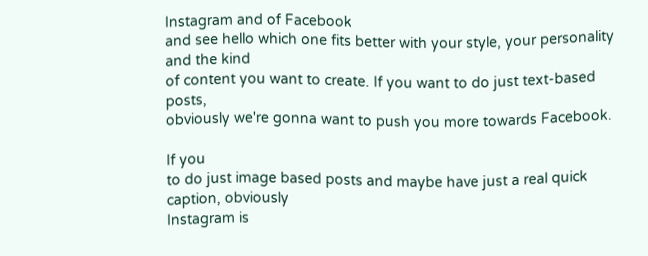Instagram and of Facebook
and see hello which one fits better with your style, your personality and the kind
of content you want to create. If you want to do just text-based posts,
obviously we're gonna want to push you more towards Facebook.

If you
to do just image based posts and maybe have just a real quick caption, obviously
Instagram is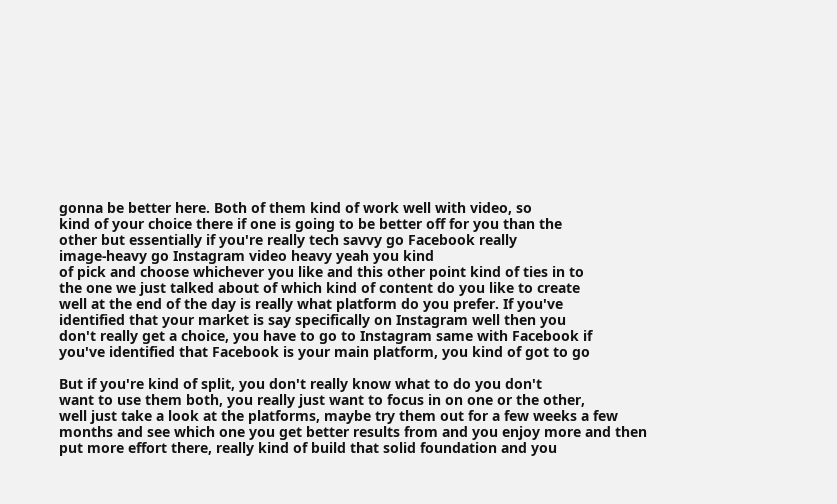gonna be better here. Both of them kind of work well with video, so
kind of your choice there if one is going to be better off for you than the
other but essentially if you're really tech savvy go Facebook really
image-heavy go Instagram video heavy yeah you kind
of pick and choose whichever you like and this other point kind of ties in to
the one we just talked about of which kind of content do you like to create
well at the end of the day is really what platform do you prefer. If you've
identified that your market is say specifically on Instagram well then you
don't really get a choice, you have to go to Instagram same with Facebook if
you've identified that Facebook is your main platform, you kind of got to go

But if you're kind of split, you don't really know what to do you don't
want to use them both, you really just want to focus in on one or the other,
well just take a look at the platforms, maybe try them out for a few weeks a few
months and see which one you get better results from and you enjoy more and then
put more effort there, really kind of build that solid foundation and you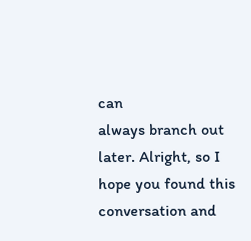can
always branch out later. Alright, so I hope you found this conversation and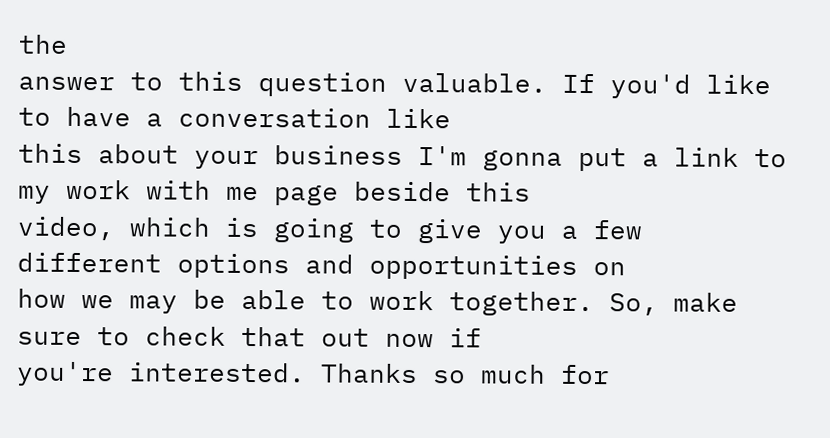the
answer to this question valuable. If you'd like to have a conversation like
this about your business I'm gonna put a link to my work with me page beside this
video, which is going to give you a few different options and opportunities on
how we may be able to work together. So, make sure to check that out now if
you're interested. Thanks so much for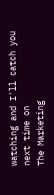watching and I'll catch you next time on
The Marketing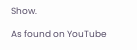Show.

As found on YouTube